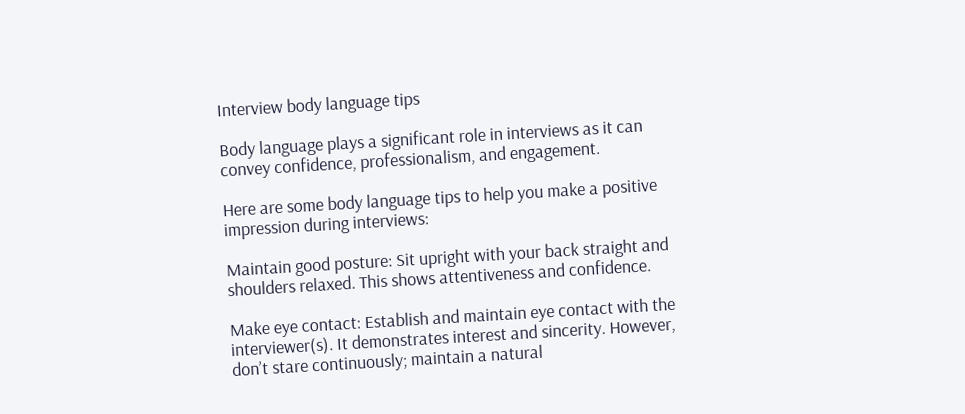Interview body language tips

Body language plays a significant role in interviews as it can convey confidence, professionalism, and engagement.

Here are some body language tips to help you make a positive impression during interviews:

Maintain good posture: Sit upright with your back straight and shoulders relaxed. This shows attentiveness and confidence.

Make eye contact: Establish and maintain eye contact with the interviewer(s). It demonstrates interest and sincerity. However, don’t stare continuously; maintain a natural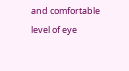and comfortable level of eye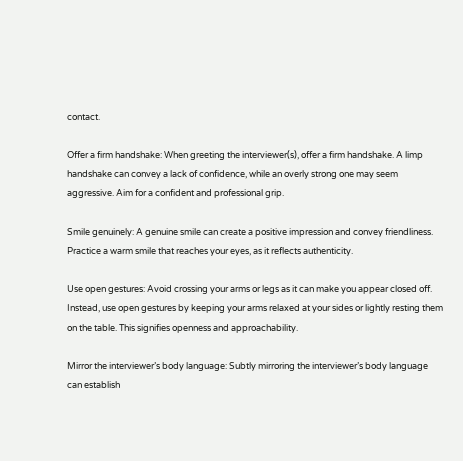contact.

Offer a firm handshake: When greeting the interviewer(s), offer a firm handshake. A limp handshake can convey a lack of confidence, while an overly strong one may seem aggressive. Aim for a confident and professional grip.

Smile genuinely: A genuine smile can create a positive impression and convey friendliness. Practice a warm smile that reaches your eyes, as it reflects authenticity.

Use open gestures: Avoid crossing your arms or legs as it can make you appear closed off. Instead, use open gestures by keeping your arms relaxed at your sides or lightly resting them on the table. This signifies openness and approachability.

Mirror the interviewer’s body language: Subtly mirroring the interviewer’s body language can establish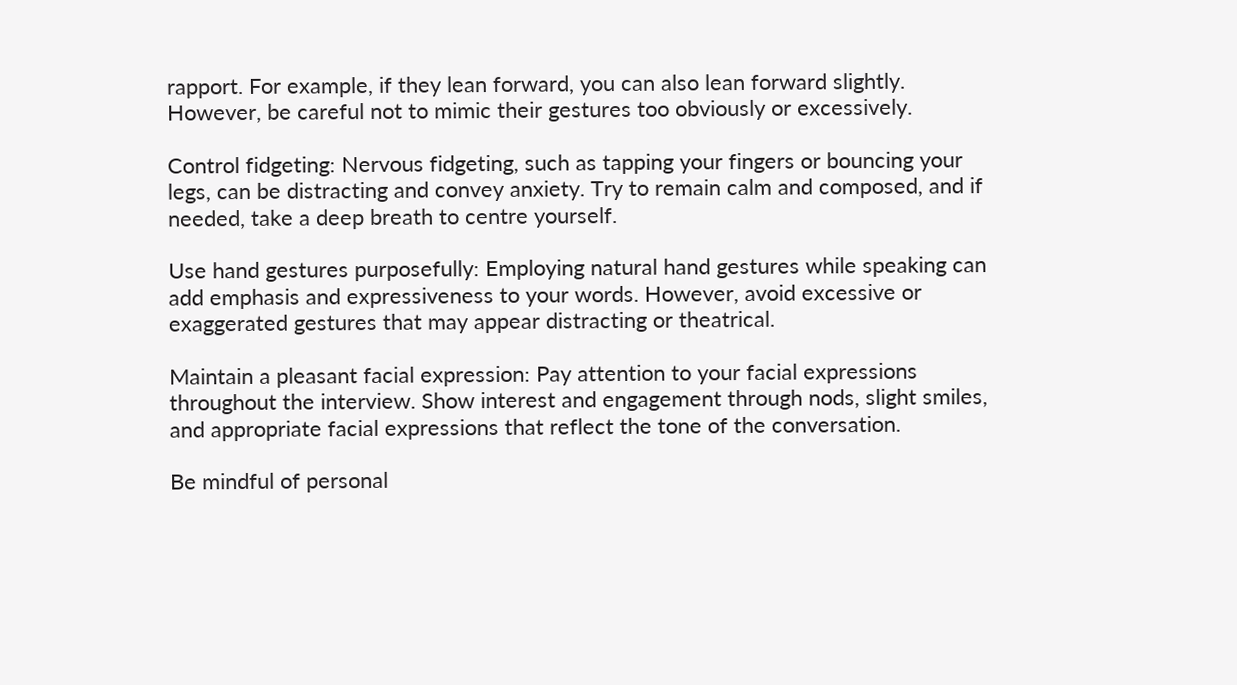rapport. For example, if they lean forward, you can also lean forward slightly. However, be careful not to mimic their gestures too obviously or excessively.

Control fidgeting: Nervous fidgeting, such as tapping your fingers or bouncing your legs, can be distracting and convey anxiety. Try to remain calm and composed, and if needed, take a deep breath to centre yourself.

Use hand gestures purposefully: Employing natural hand gestures while speaking can add emphasis and expressiveness to your words. However, avoid excessive or exaggerated gestures that may appear distracting or theatrical.

Maintain a pleasant facial expression: Pay attention to your facial expressions throughout the interview. Show interest and engagement through nods, slight smiles, and appropriate facial expressions that reflect the tone of the conversation.

Be mindful of personal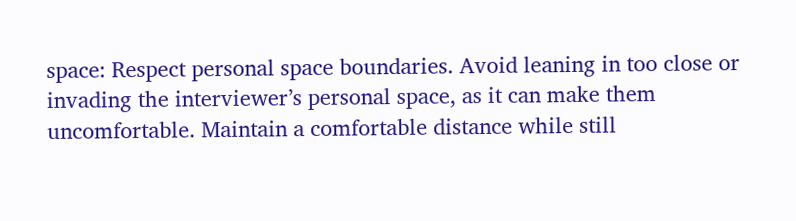space: Respect personal space boundaries. Avoid leaning in too close or invading the interviewer’s personal space, as it can make them uncomfortable. Maintain a comfortable distance while still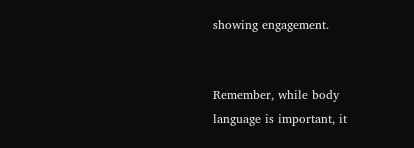showing engagement.


Remember, while body language is important, it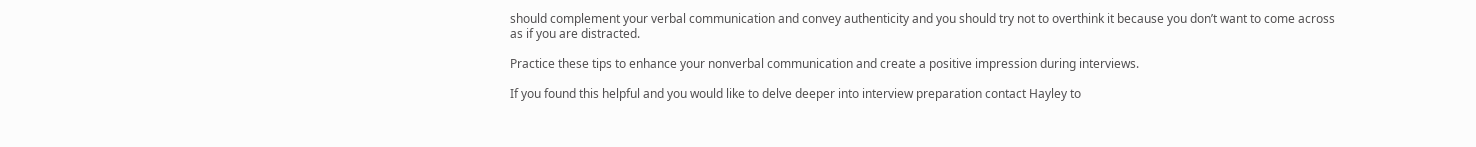should complement your verbal communication and convey authenticity and you should try not to overthink it because you don’t want to come across as if you are distracted.

Practice these tips to enhance your nonverbal communication and create a positive impression during interviews.

If you found this helpful and you would like to delve deeper into interview preparation contact Hayley to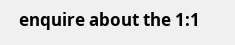enquire about the 1:1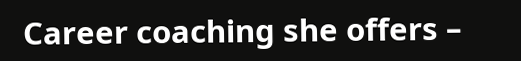Career coaching she offers –